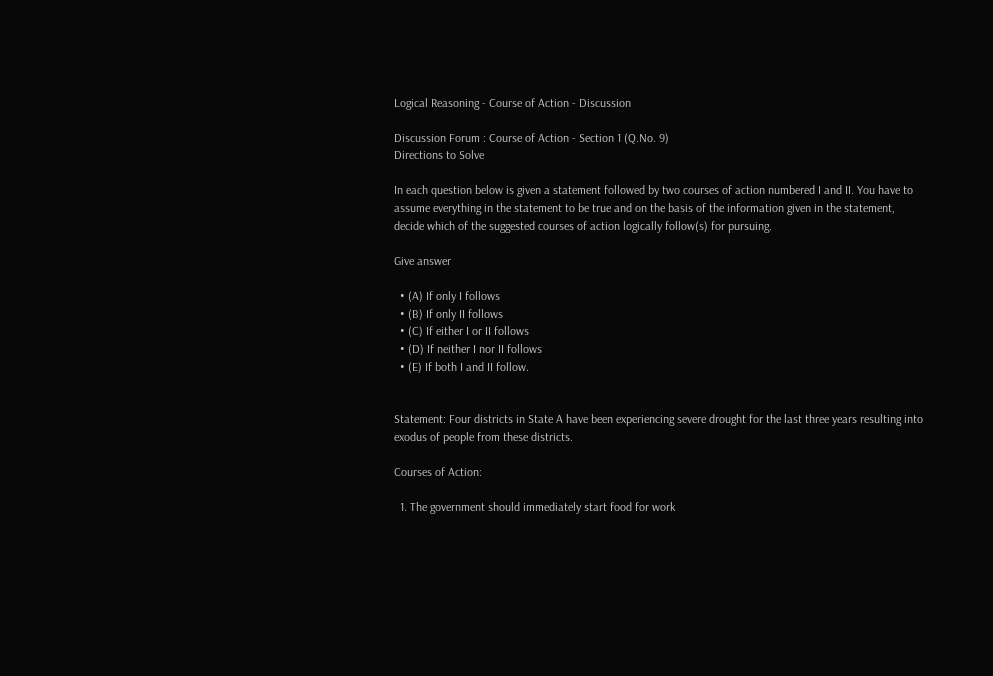Logical Reasoning - Course of Action - Discussion

Discussion Forum : Course of Action - Section 1 (Q.No. 9)
Directions to Solve

In each question below is given a statement followed by two courses of action numbered I and II. You have to assume everything in the statement to be true and on the basis of the information given in the statement, decide which of the suggested courses of action logically follow(s) for pursuing.

Give answer

  • (A) If only I follows
  • (B) If only II follows
  • (C) If either I or II follows
  • (D) If neither I nor II follows
  • (E) If both I and II follow.


Statement: Four districts in State A have been experiencing severe drought for the last three years resulting into exodus of people from these districts.

Courses of Action:

  1. The government should immediately start food for work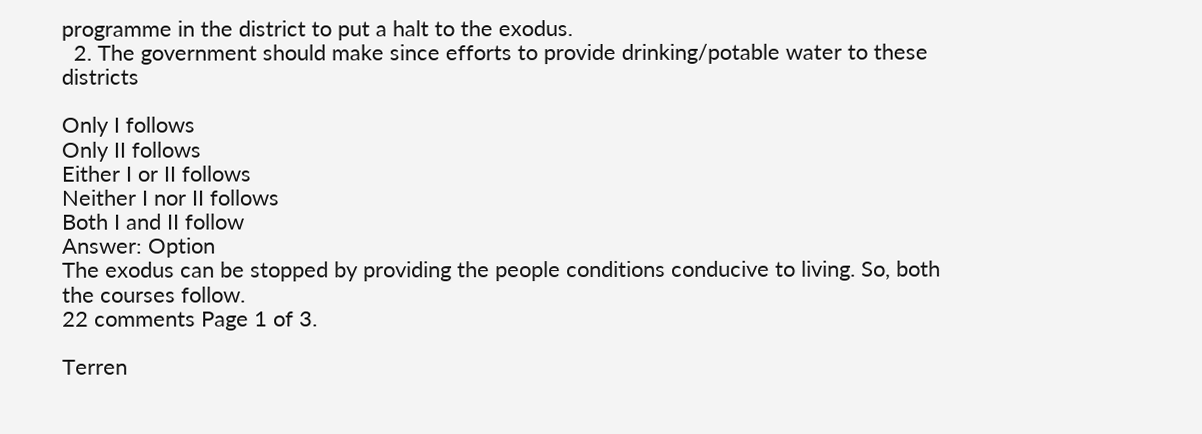programme in the district to put a halt to the exodus.
  2. The government should make since efforts to provide drinking/potable water to these districts

Only I follows
Only II follows
Either I or II follows
Neither I nor II follows
Both I and II follow
Answer: Option
The exodus can be stopped by providing the people conditions conducive to living. So, both the courses follow.
22 comments Page 1 of 3.

Terren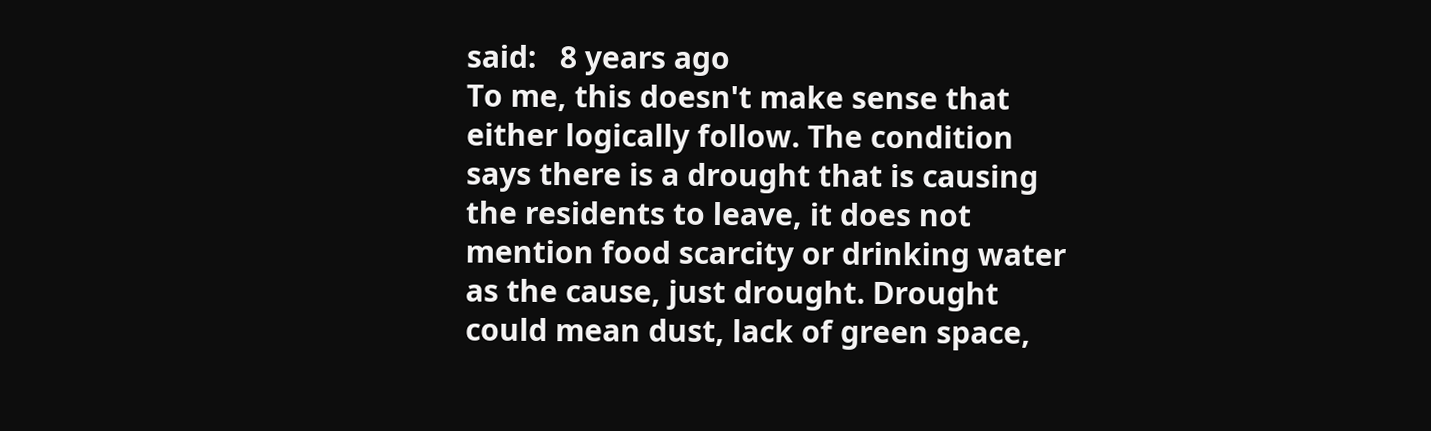said:   8 years ago
To me, this doesn't make sense that either logically follow. The condition says there is a drought that is causing the residents to leave, it does not mention food scarcity or drinking water as the cause, just drought. Drought could mean dust, lack of green space,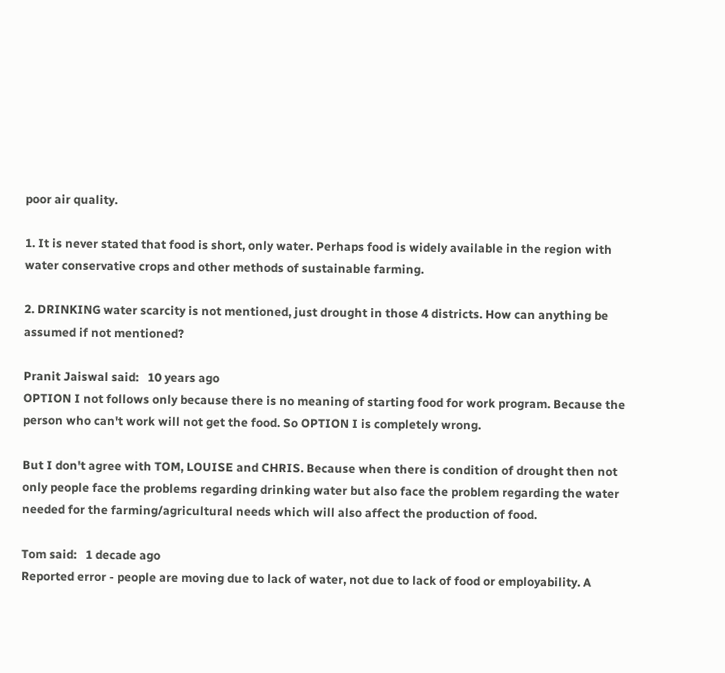poor air quality.

1. It is never stated that food is short, only water. Perhaps food is widely available in the region with water conservative crops and other methods of sustainable farming.

2. DRINKING water scarcity is not mentioned, just drought in those 4 districts. How can anything be assumed if not mentioned?

Pranit Jaiswal said:   10 years ago
OPTION I not follows only because there is no meaning of starting food for work program. Because the person who can't work will not get the food. So OPTION I is completely wrong.

But I don't agree with TOM, LOUISE and CHRIS. Because when there is condition of drought then not only people face the problems regarding drinking water but also face the problem regarding the water needed for the farming/agricultural needs which will also affect the production of food.

Tom said:   1 decade ago
Reported error - people are moving due to lack of water, not due to lack of food or employability. A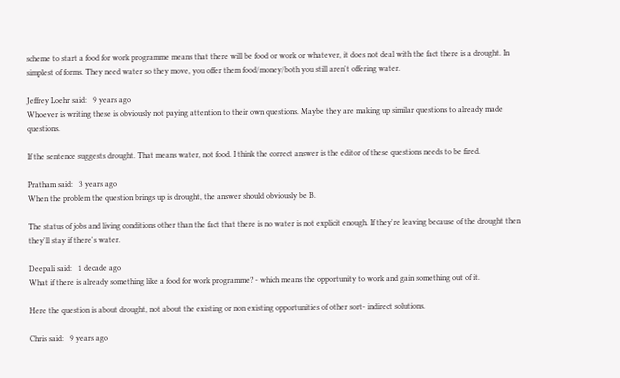scheme to start a food for work programme means that there will be food or work or whatever, it does not deal with the fact there is a drought. In simplest of forms. They need water so they move, you offer them food/money/both you still aren't offering water.

Jeffrey Loehr said:   9 years ago
Whoever is writing these is obviously not paying attention to their own questions. Maybe they are making up similar questions to already made questions.

If the sentence suggests drought. That means water, not food. I think the correct answer is the editor of these questions needs to be fired.

Pratham said:   3 years ago
When the problem the question brings up is drought, the answer should obviously be B.

The status of jobs and living conditions other than the fact that there is no water is not explicit enough. If they're leaving because of the drought then they'll stay if there's water.

Deepali said:   1 decade ago
What if there is already something like a food for work programme? - which means the opportunity to work and gain something out of it.

Here the question is about drought, not about the existing or non existing opportunities of other sort- indirect solutions.

Chris said:   9 years ago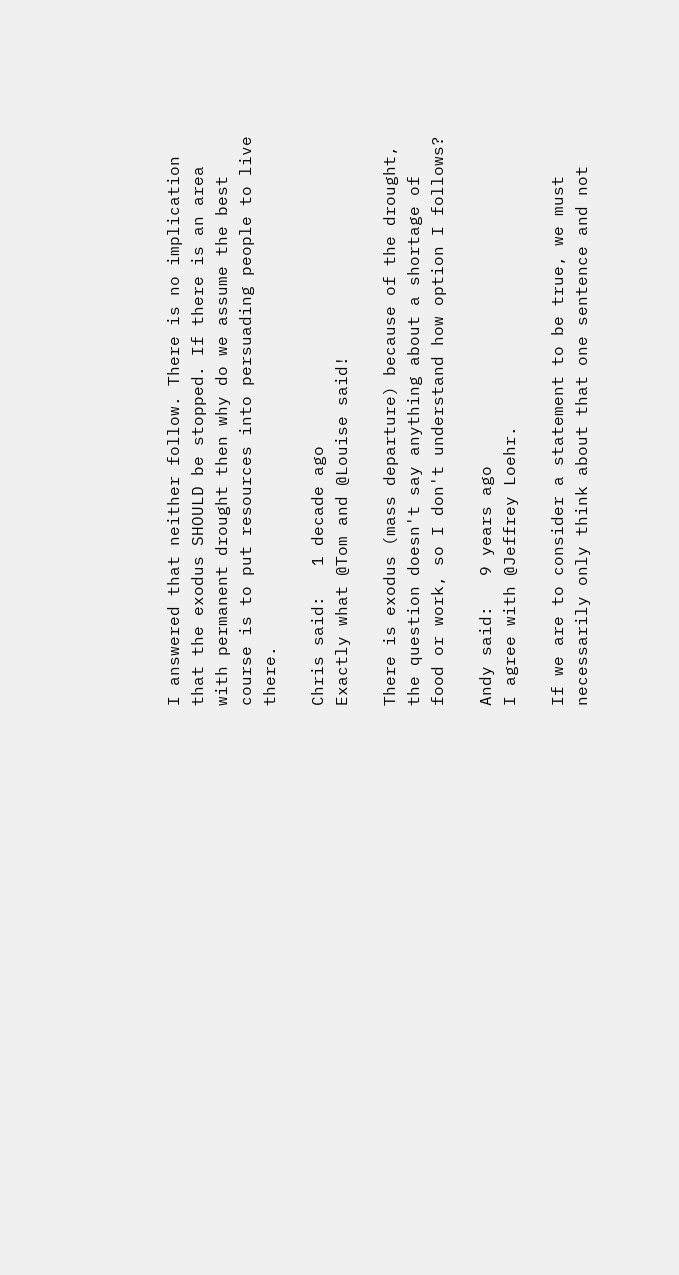I answered that neither follow. There is no implication that the exodus SHOULD be stopped. If there is an area with permanent drought then why do we assume the best course is to put resources into persuading people to live there.

Chris said:   1 decade ago
Exactly what @Tom and @Louise said!

There is exodus (mass departure) because of the drought, the question doesn't say anything about a shortage of food or work, so I don't understand how option I follows?

Andy said:   9 years ago
I agree with @Jeffrey Loehr.

If we are to consider a statement to be true, we must necessarily only think about that one sentence and not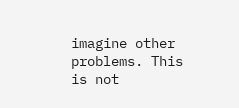imagine other problems. This is not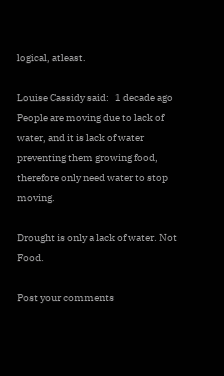logical, atleast.

Louise Cassidy said:   1 decade ago
People are moving due to lack of water, and it is lack of water preventing them growing food, therefore only need water to stop moving.

Drought is only a lack of water. Not Food.

Post your comments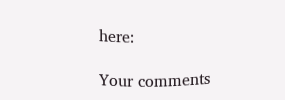here:

Your comments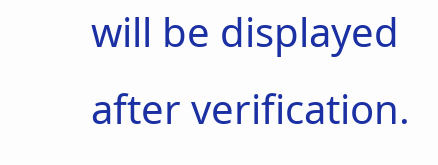will be displayed after verification.